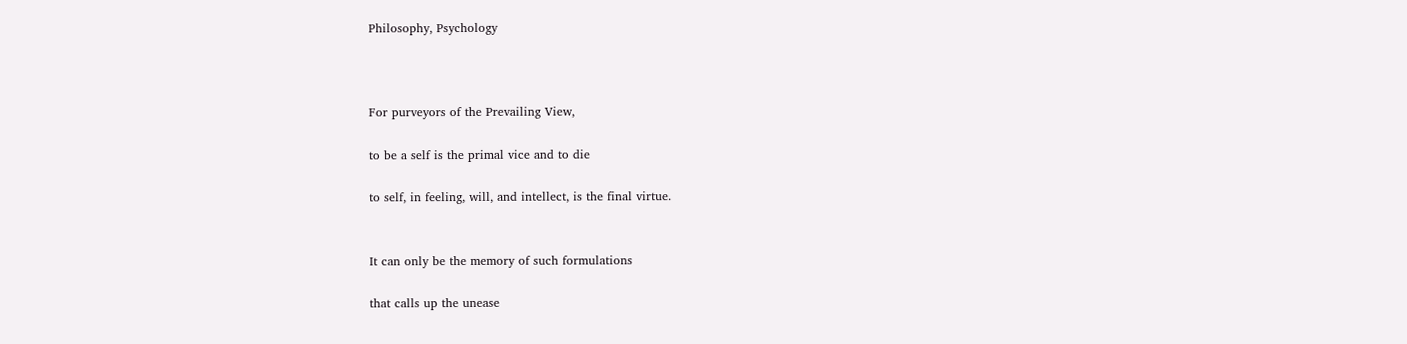Philosophy, Psychology



For purveyors of the Prevailing View,

to be a self is the primal vice and to die

to self, in feeling, will, and intellect, is the final virtue.


It can only be the memory of such formulations

that calls up the unease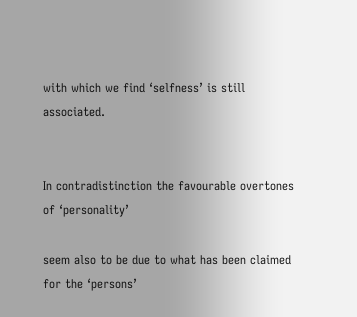with which we find ‘selfness’ is still associated.


In contradistinction the favourable overtones of ‘personality’

seem also to be due to what has been claimed for the ‘persons’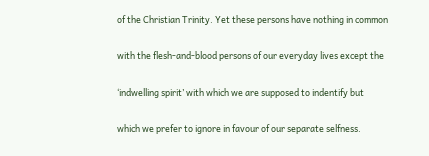of the Christian Trinity. Yet these persons have nothing in common

with the flesh-and-blood persons of our everyday lives except the

‘indwelling spirit’ with which we are supposed to indentify but

which we prefer to ignore in favour of our separate selfness.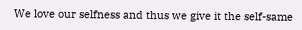We love our selfness and thus we give it the self-same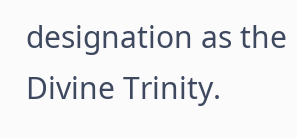designation as the Divine Trinity.